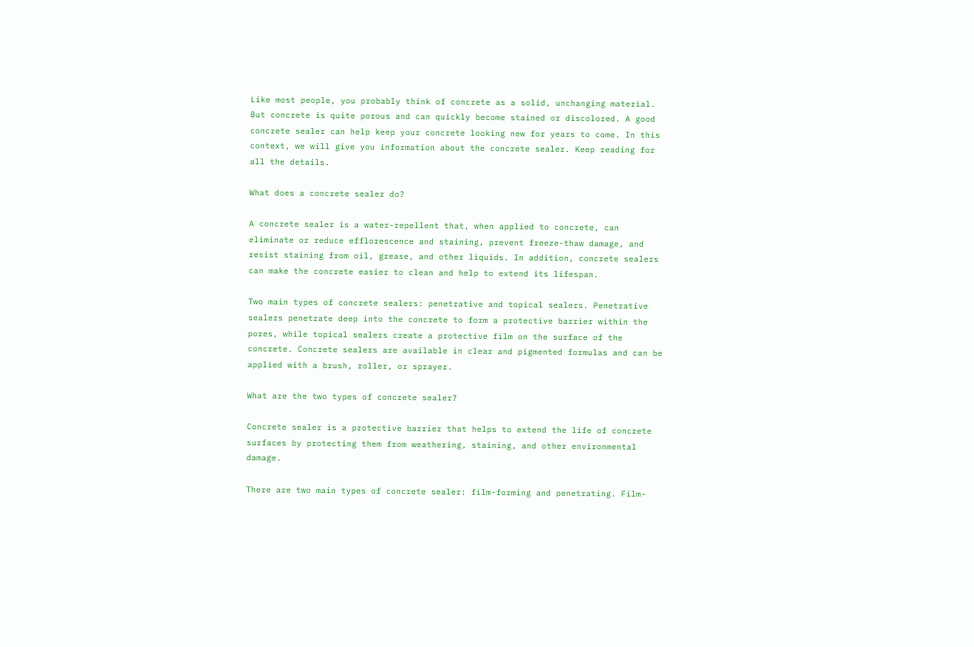Like most people, you probably think of concrete as a solid, unchanging material. But concrete is quite porous and can quickly become stained or discolored. A good concrete sealer can help keep your concrete looking new for years to come. In this context, we will give you information about the concrete sealer. Keep reading for all the details.

What does a concrete sealer do?

A concrete sealer is a water-repellent that, when applied to concrete, can eliminate or reduce efflorescence and staining, prevent freeze-thaw damage, and resist staining from oil, grease, and other liquids. In addition, concrete sealers can make the concrete easier to clean and help to extend its lifespan.

Two main types of concrete sealers: penetrative and topical sealers. Penetrative sealers penetrate deep into the concrete to form a protective barrier within the pores, while topical sealers create a protective film on the surface of the concrete. Concrete sealers are available in clear and pigmented formulas and can be applied with a brush, roller, or sprayer.

What are the two types of concrete sealer?

Concrete sealer is a protective barrier that helps to extend the life of concrete surfaces by protecting them from weathering, staining, and other environmental damage.

There are two main types of concrete sealer: film-forming and penetrating. Film-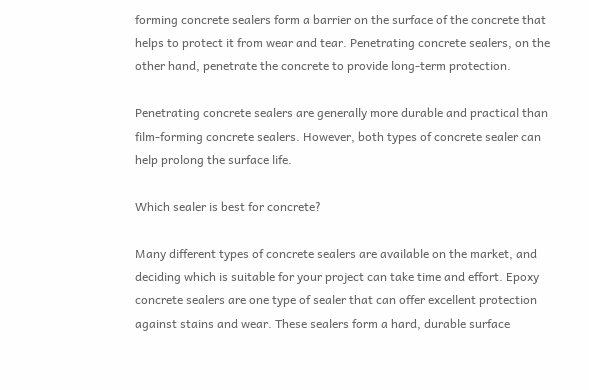forming concrete sealers form a barrier on the surface of the concrete that helps to protect it from wear and tear. Penetrating concrete sealers, on the other hand, penetrate the concrete to provide long-term protection.

Penetrating concrete sealers are generally more durable and practical than film-forming concrete sealers. However, both types of concrete sealer can help prolong the surface life.

Which sealer is best for concrete?

Many different types of concrete sealers are available on the market, and deciding which is suitable for your project can take time and effort. Epoxy concrete sealers are one type of sealer that can offer excellent protection against stains and wear. These sealers form a hard, durable surface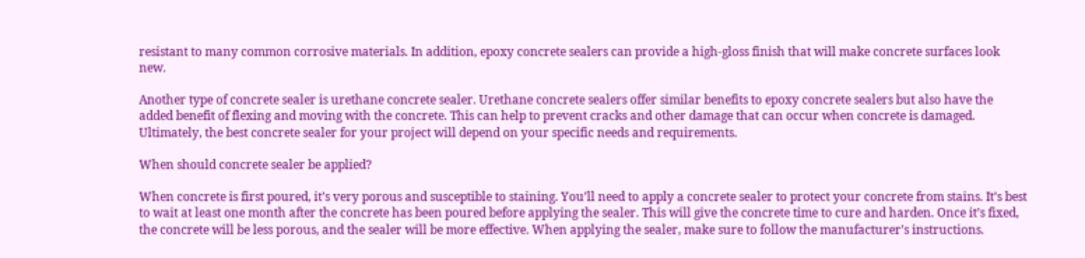resistant to many common corrosive materials. In addition, epoxy concrete sealers can provide a high-gloss finish that will make concrete surfaces look new.

Another type of concrete sealer is urethane concrete sealer. Urethane concrete sealers offer similar benefits to epoxy concrete sealers but also have the added benefit of flexing and moving with the concrete. This can help to prevent cracks and other damage that can occur when concrete is damaged. Ultimately, the best concrete sealer for your project will depend on your specific needs and requirements.

When should concrete sealer be applied?

When concrete is first poured, it’s very porous and susceptible to staining. You’ll need to apply a concrete sealer to protect your concrete from stains. It’s best to wait at least one month after the concrete has been poured before applying the sealer. This will give the concrete time to cure and harden. Once it’s fixed, the concrete will be less porous, and the sealer will be more effective. When applying the sealer, make sure to follow the manufacturer’s instructions.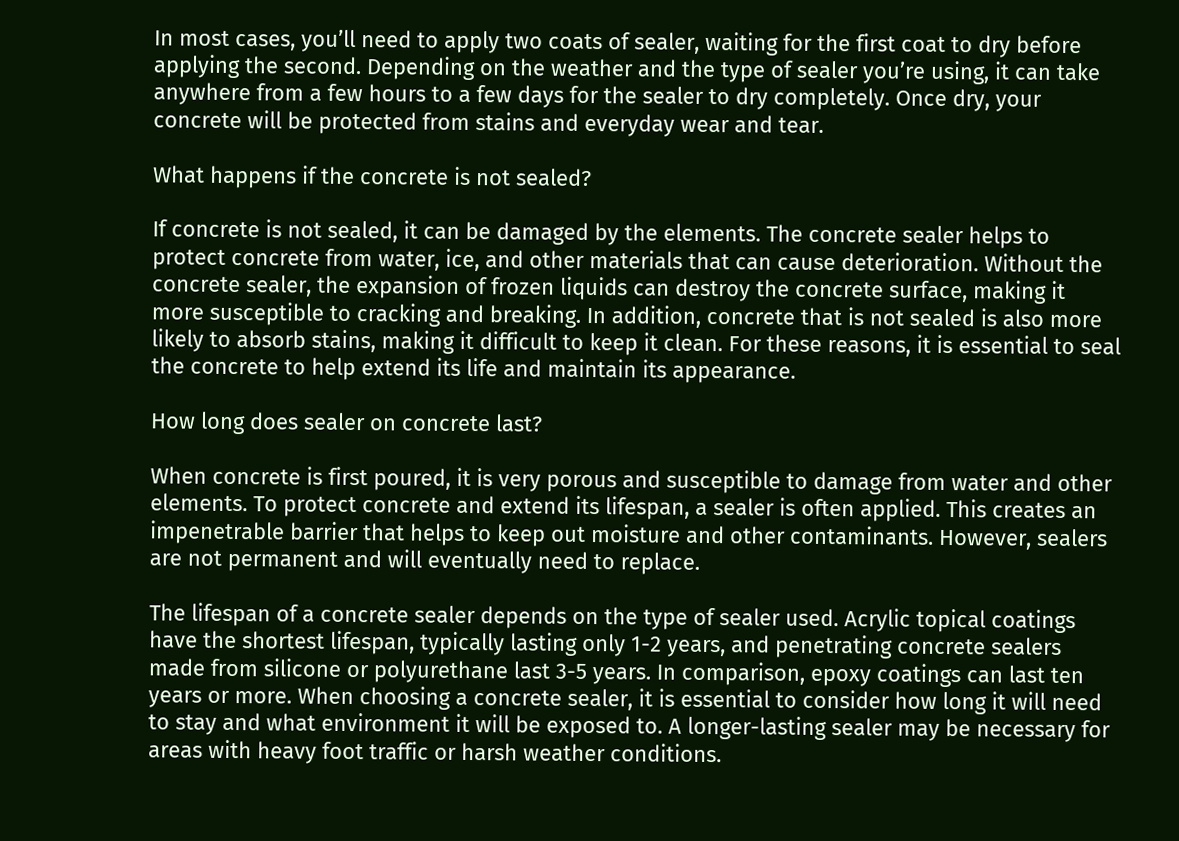In most cases, you’ll need to apply two coats of sealer, waiting for the first coat to dry before applying the second. Depending on the weather and the type of sealer you’re using, it can take anywhere from a few hours to a few days for the sealer to dry completely. Once dry, your concrete will be protected from stains and everyday wear and tear.

What happens if the concrete is not sealed?

If concrete is not sealed, it can be damaged by the elements. The concrete sealer helps to protect concrete from water, ice, and other materials that can cause deterioration. Without the concrete sealer, the expansion of frozen liquids can destroy the concrete surface, making it more susceptible to cracking and breaking. In addition, concrete that is not sealed is also more likely to absorb stains, making it difficult to keep it clean. For these reasons, it is essential to seal the concrete to help extend its life and maintain its appearance.

How long does sealer on concrete last?

When concrete is first poured, it is very porous and susceptible to damage from water and other elements. To protect concrete and extend its lifespan, a sealer is often applied. This creates an impenetrable barrier that helps to keep out moisture and other contaminants. However, sealers are not permanent and will eventually need to replace.

The lifespan of a concrete sealer depends on the type of sealer used. Acrylic topical coatings have the shortest lifespan, typically lasting only 1-2 years, and penetrating concrete sealers made from silicone or polyurethane last 3-5 years. In comparison, epoxy coatings can last ten years or more. When choosing a concrete sealer, it is essential to consider how long it will need to stay and what environment it will be exposed to. A longer-lasting sealer may be necessary for areas with heavy foot traffic or harsh weather conditions.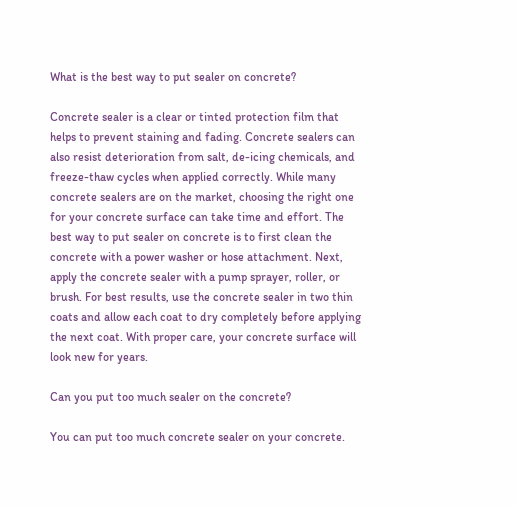What is the best way to put sealer on concrete?

Concrete sealer is a clear or tinted protection film that helps to prevent staining and fading. Concrete sealers can also resist deterioration from salt, de-icing chemicals, and freeze-thaw cycles when applied correctly. While many concrete sealers are on the market, choosing the right one for your concrete surface can take time and effort. The best way to put sealer on concrete is to first clean the concrete with a power washer or hose attachment. Next, apply the concrete sealer with a pump sprayer, roller, or brush. For best results, use the concrete sealer in two thin coats and allow each coat to dry completely before applying the next coat. With proper care, your concrete surface will look new for years.

Can you put too much sealer on the concrete?

You can put too much concrete sealer on your concrete.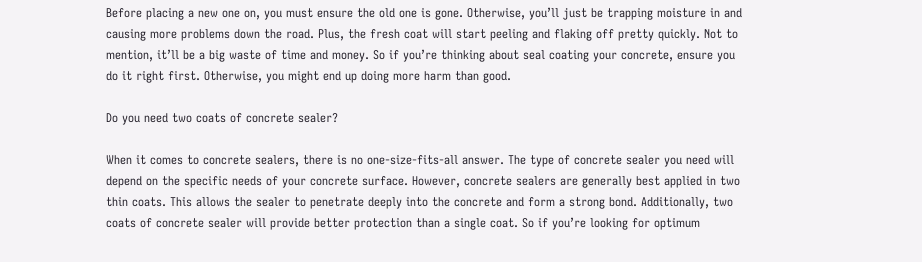Before placing a new one on, you must ensure the old one is gone. Otherwise, you’ll just be trapping moisture in and causing more problems down the road. Plus, the fresh coat will start peeling and flaking off pretty quickly. Not to mention, it’ll be a big waste of time and money. So if you’re thinking about seal coating your concrete, ensure you do it right first. Otherwise, you might end up doing more harm than good.

Do you need two coats of concrete sealer?

When it comes to concrete sealers, there is no one-size-fits-all answer. The type of concrete sealer you need will depend on the specific needs of your concrete surface. However, concrete sealers are generally best applied in two thin coats. This allows the sealer to penetrate deeply into the concrete and form a strong bond. Additionally, two coats of concrete sealer will provide better protection than a single coat. So if you’re looking for optimum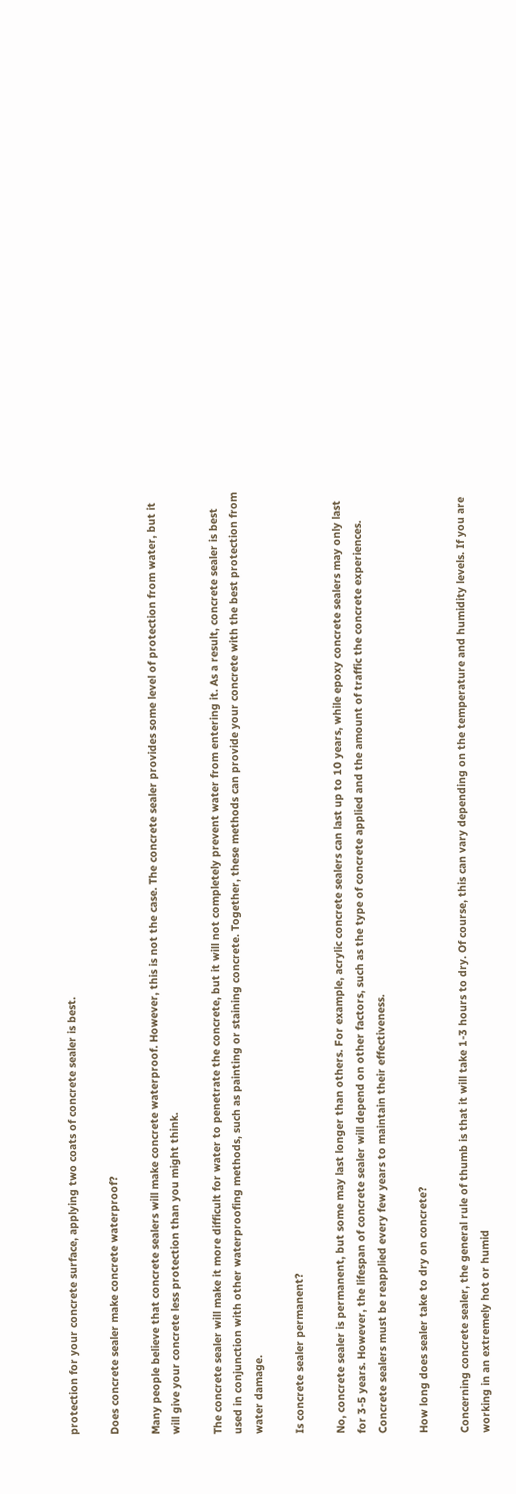protection for your concrete surface, applying two coats of concrete sealer is best.

Does concrete sealer make concrete waterproof?

Many people believe that concrete sealers will make concrete waterproof. However, this is not the case. The concrete sealer provides some level of protection from water, but it will give your concrete less protection than you might think.

The concrete sealer will make it more difficult for water to penetrate the concrete, but it will not completely prevent water from entering it. As a result, concrete sealer is best used in conjunction with other waterproofing methods, such as painting or staining concrete. Together, these methods can provide your concrete with the best protection from water damage.

Is concrete sealer permanent?

No, concrete sealer is permanent, but some may last longer than others. For example, acrylic concrete sealers can last up to 10 years, while epoxy concrete sealers may only last for 3-5 years. However, the lifespan of concrete sealer will depend on other factors, such as the type of concrete applied and the amount of traffic the concrete experiences. Concrete sealers must be reapplied every few years to maintain their effectiveness.

How long does sealer take to dry on concrete?

Concerning concrete sealer, the general rule of thumb is that it will take 1-3 hours to dry. Of course, this can vary depending on the temperature and humidity levels. If you are working in an extremely hot or humid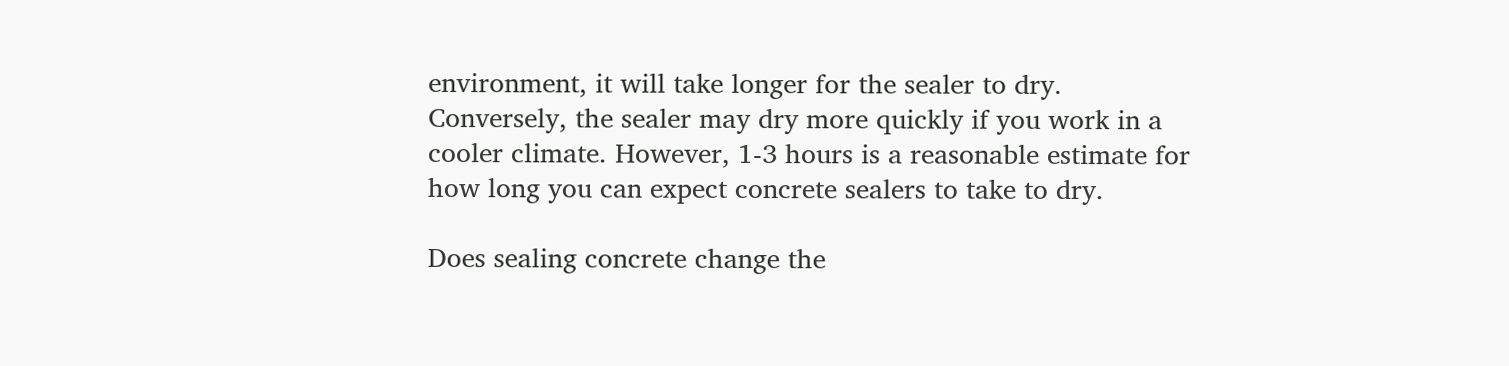environment, it will take longer for the sealer to dry. Conversely, the sealer may dry more quickly if you work in a cooler climate. However, 1-3 hours is a reasonable estimate for how long you can expect concrete sealers to take to dry.

Does sealing concrete change the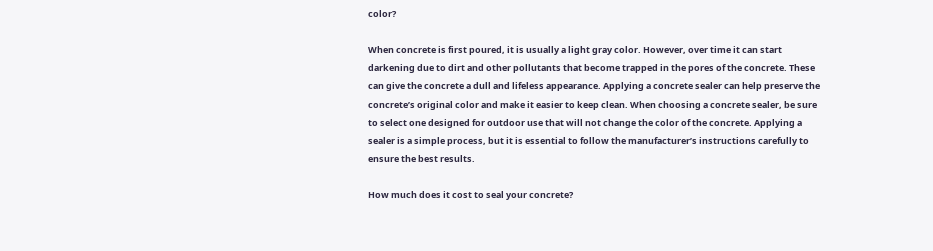color?

When concrete is first poured, it is usually a light gray color. However, over time it can start darkening due to dirt and other pollutants that become trapped in the pores of the concrete. These can give the concrete a dull and lifeless appearance. Applying a concrete sealer can help preserve the concrete’s original color and make it easier to keep clean. When choosing a concrete sealer, be sure to select one designed for outdoor use that will not change the color of the concrete. Applying a sealer is a simple process, but it is essential to follow the manufacturer’s instructions carefully to ensure the best results.

How much does it cost to seal your concrete?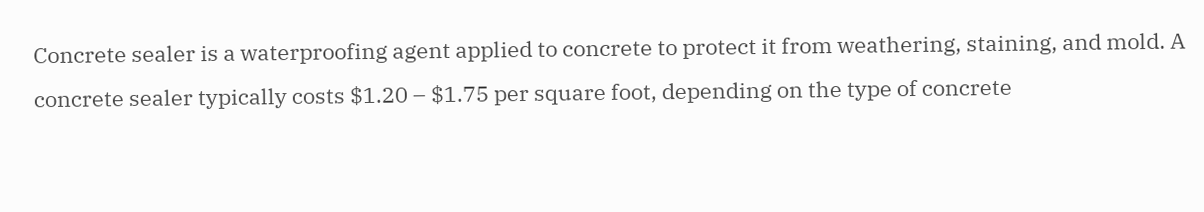Concrete sealer is a waterproofing agent applied to concrete to protect it from weathering, staining, and mold. A concrete sealer typically costs $1.20 – $1.75 per square foot, depending on the type of concrete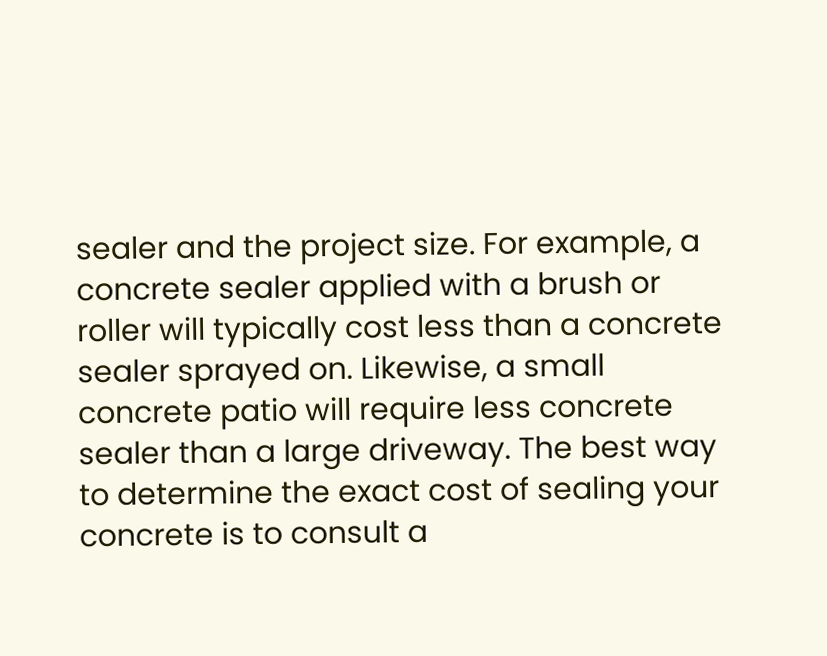sealer and the project size. For example, a concrete sealer applied with a brush or roller will typically cost less than a concrete sealer sprayed on. Likewise, a small concrete patio will require less concrete sealer than a large driveway. The best way to determine the exact cost of sealing your concrete is to consult a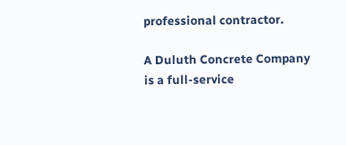professional contractor.

A Duluth Concrete Company is a full-service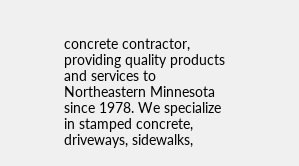concrete contractor, providing quality products and services to Northeastern Minnesota since 1978. We specialize in stamped concrete, driveways, sidewalks,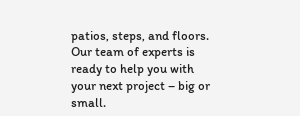patios, steps, and floors. Our team of experts is ready to help you with your next project – big or small.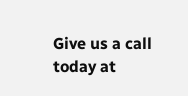Give us a call today at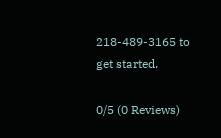218-489-3165 to get started.

0/5 (0 Reviews)